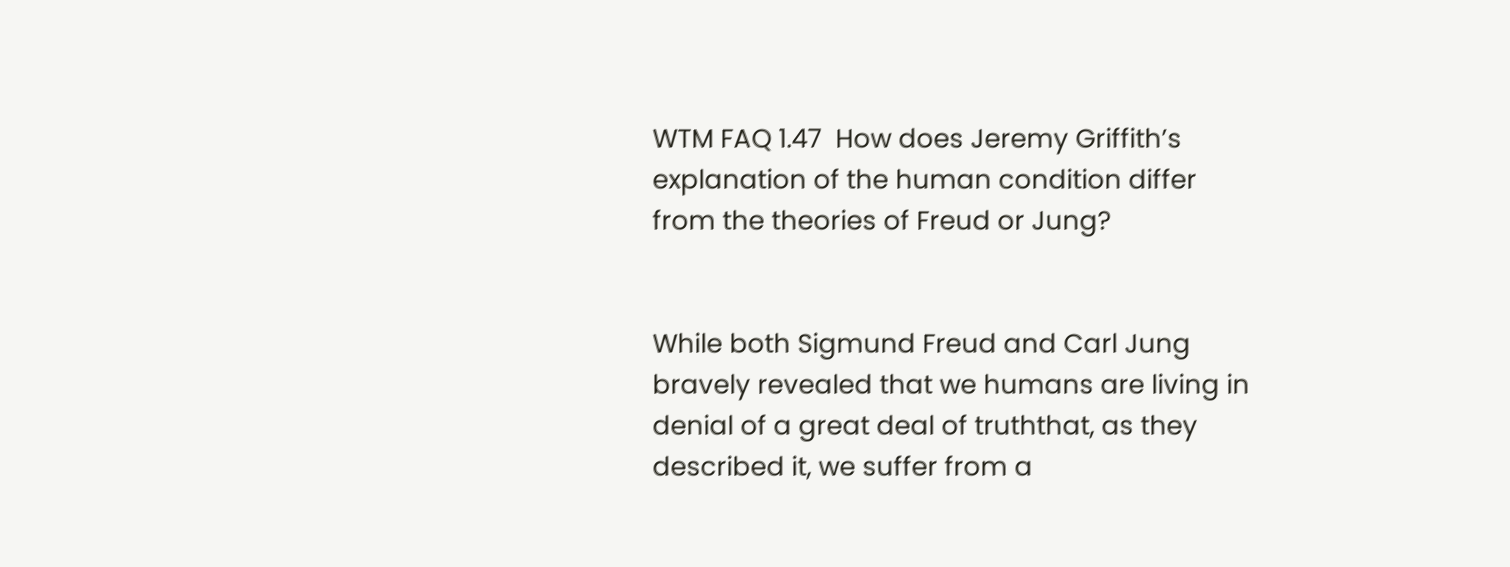WTM FAQ 1.47  How does Jeremy Griffith’s explanation of the human condition differ from the theories of Freud or Jung?


While both Sigmund Freud and Carl Jung bravely revealed that we humans are living in denial of a great deal of truththat, as they described it, we suffer from a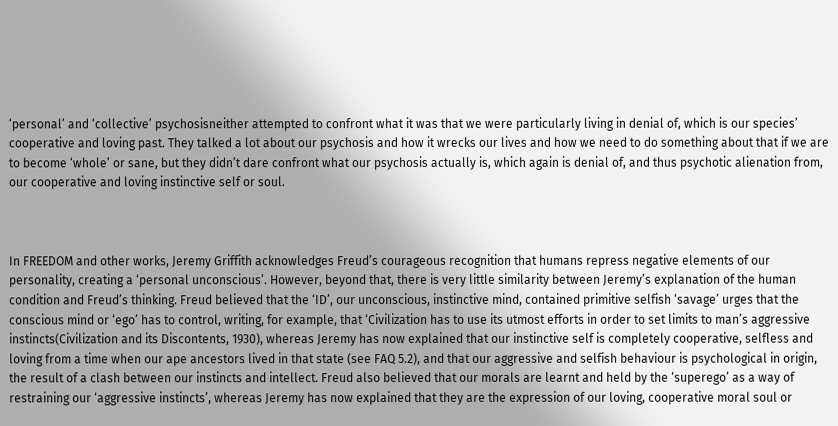‘personal’ and ‘collective’ psychosisneither attempted to confront what it was that we were particularly living in denial of, which is our species’ cooperative and loving past. They talked a lot about our psychosis and how it wrecks our lives and how we need to do something about that if we are to become ‘whole’ or sane, but they didn’t dare confront what our psychosis actually is, which again is denial of, and thus psychotic alienation from, our cooperative and loving instinctive self or soul.



In FREEDOM and other works, Jeremy Griffith acknowledges Freud’s courageous recognition that humans repress negative elements of our personality, creating a ‘personal unconscious’. However, beyond that, there is very little similarity between Jeremy’s explanation of the human condition and Freud’s thinking. Freud believed that the ‘ID’, our unconscious, instinctive mind, contained primitive selfish ‘savage’ urges that the conscious mind or ‘ego’ has to control, writing, for example, that ‘Civilization has to use its utmost efforts in order to set limits to man’s aggressive instincts(Civilization and its Discontents, 1930), whereas Jeremy has now explained that our instinctive self is completely cooperative, selfless and loving from a time when our ape ancestors lived in that state (see FAQ 5.2), and that our aggressive and selfish behaviour is psychological in origin, the result of a clash between our instincts and intellect. Freud also believed that our morals are learnt and held by the ‘superego’ as a way of restraining our ‘aggressive instincts’, whereas Jeremy has now explained that they are the expression of our loving, cooperative moral soul or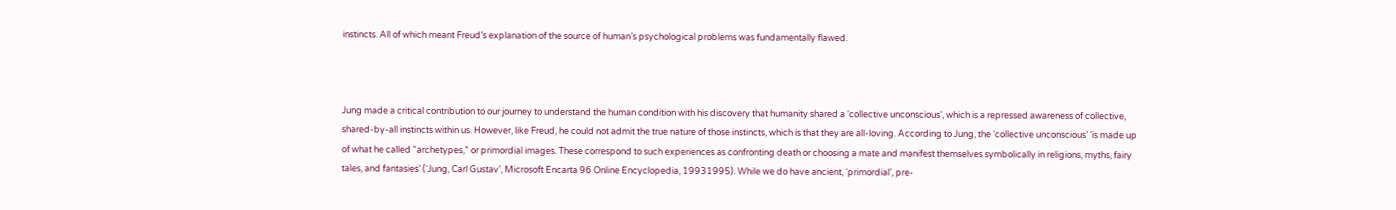instincts. All of which meant Freud’s explanation of the source of human’s psychological problems was fundamentally flawed.



Jung made a critical contribution to our journey to understand the human condition with his discovery that humanity shared a ‘collective unconscious’, which is a repressed awareness of collective, shared-by-all instincts within us. However, like Freud, he could not admit the true nature of those instincts, which is that they are all-loving. According to Jung, the ‘collective unconscious’ ‘is made up of what he called “archetypes,” or primordial images. These correspond to such experiences as confronting death or choosing a mate and manifest themselves symbolically in religions, myths, fairy tales, and fantasies’ (‘Jung, Carl Gustav’, Microsoft Encarta 96 Online Encyclopedia, 19931995). While we do have ancient, ‘primordial’, pre-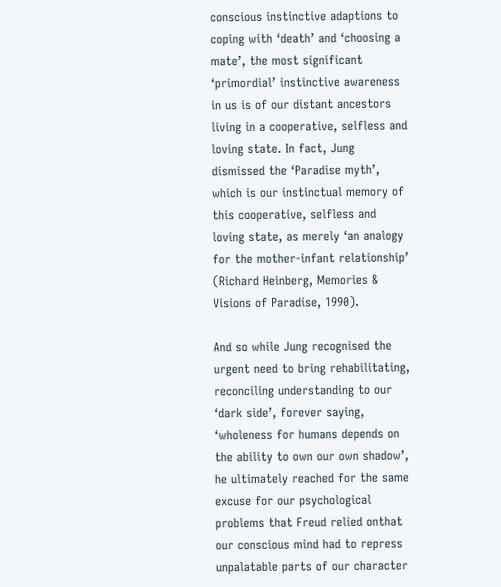conscious instinctive adaptions to coping with ‘death’ and ‘choosing a mate’, the most significant ‘primordial’ instinctive awareness in us is of our distant ancestors living in a cooperative, selfless and loving state. In fact, Jung dismissed the ‘Paradise myth’, which is our instinctual memory of this cooperative, selfless and loving state, as merely ‘an analogy for the mother-infant relationship’ (Richard Heinberg, Memories & Visions of Paradise, 1990).

And so while Jung recognised the urgent need to bring rehabilitating, reconciling understanding to our ‘dark side’, forever saying, ‘wholeness for humans depends on the ability to own our own shadow’, he ultimately reached for the same excuse for our psychological problems that Freud relied onthat our conscious mind had to repress unpalatable parts of our character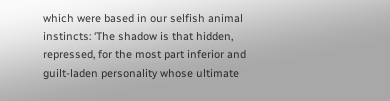which were based in our selfish animal instincts: ‘The shadow is that hidden, repressed, for the most part inferior and guilt-laden personality whose ultimate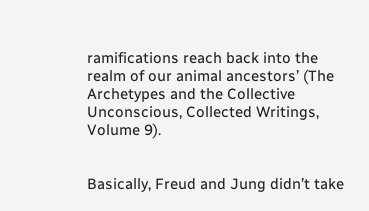ramifications reach back into the realm of our animal ancestors’ (The Archetypes and the Collective Unconscious, Collected Writings, Volume 9).


Basically, Freud and Jung didn’t take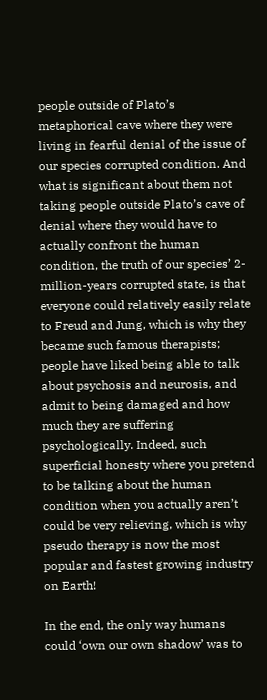people outside of Plato’s metaphorical cave where they were living in fearful denial of the issue of our species corrupted condition. And what is significant about them not taking people outside Plato’s cave of denial where they would have to actually confront the human condition, the truth of our species’ 2-million-years corrupted state, is that everyone could relatively easily relate to Freud and Jung, which is why they became such famous therapists; people have liked being able to talk about psychosis and neurosis, and admit to being damaged and how much they are suffering psychologically. Indeed, such superficial honesty where you pretend to be talking about the human condition when you actually aren’t could be very relieving, which is why pseudo therapy is now the most popular and fastest growing industry on Earth!

In the end, the only way humans could ‘own our own shadow’ was to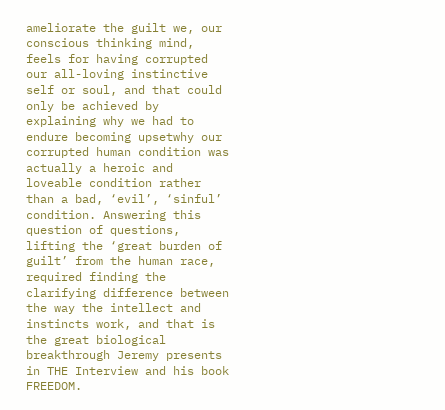ameliorate the guilt we, our conscious thinking mind, feels for having corrupted our all-loving instinctive self or soul, and that could only be achieved by explaining why we had to endure becoming upsetwhy our corrupted human condition was actually a heroic and loveable condition rather than a bad, ‘evil’, ‘sinful’ condition. Answering this question of questions, lifting the ‘great burden of guilt’ from the human race, required finding the clarifying difference between the way the intellect and instincts work, and that is the great biological breakthrough Jeremy presents in THE Interview and his book FREEDOM.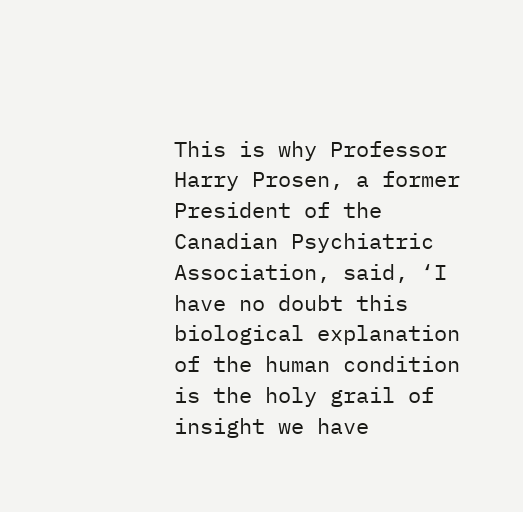This is why Professor Harry Prosen, a former President of the Canadian Psychiatric Association, said, ‘I have no doubt this biological explanation of the human condition is the holy grail of insight we have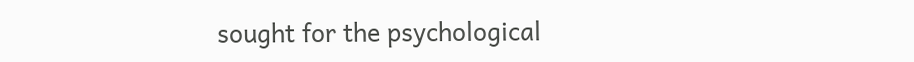sought for the psychological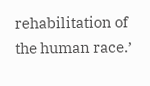rehabilitation of the human race.’